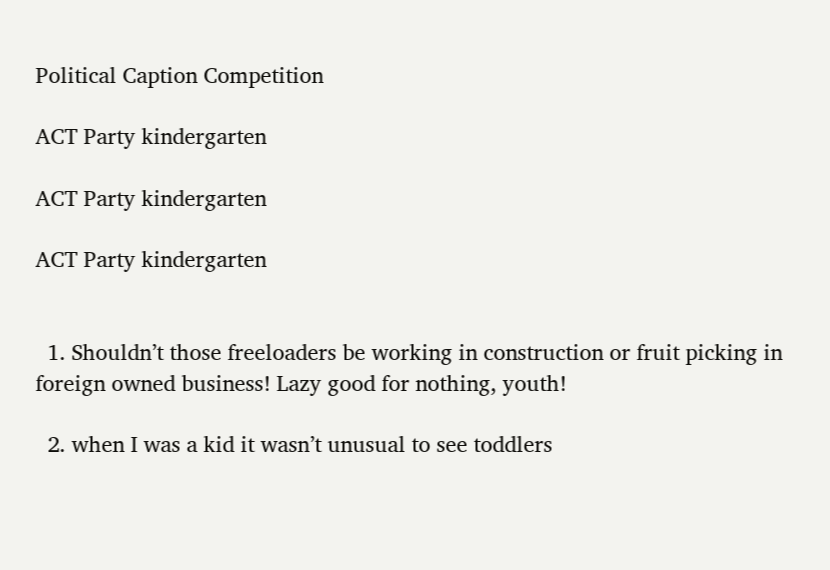Political Caption Competition

ACT Party kindergarten

ACT Party kindergarten

ACT Party kindergarten


  1. Shouldn’t those freeloaders be working in construction or fruit picking in foreign owned business! Lazy good for nothing, youth!

  2. when I was a kid it wasn’t unusual to see toddlers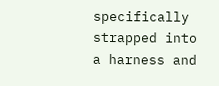specifically strapped into a harness and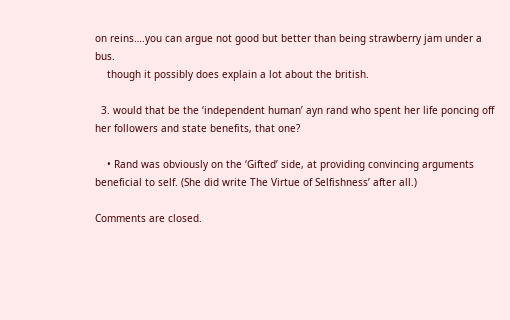on reins….you can argue not good but better than being strawberry jam under a bus.
    though it possibly does explain a lot about the british.

  3. would that be the ‘independent human’ ayn rand who spent her life poncing off her followers and state benefits, that one?

    • Rand was obviously on the ‘Gifted’ side, at providing convincing arguments beneficial to self. (She did write The Virtue of Selfishness’ after all.)

Comments are closed.